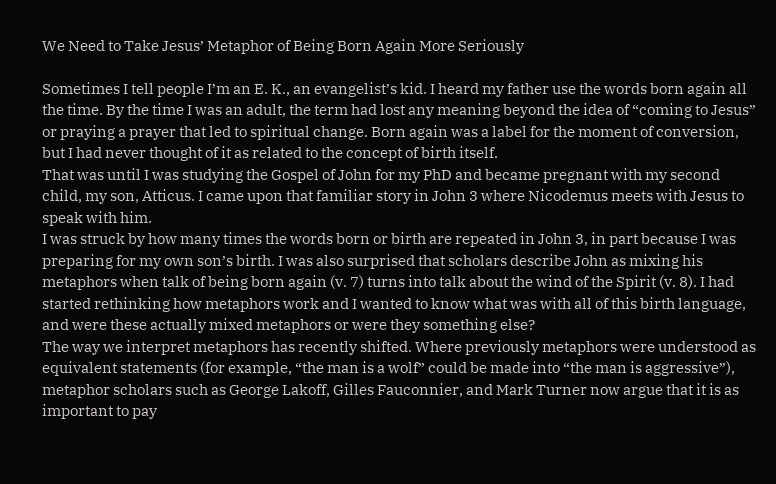We Need to Take Jesus’ Metaphor of Being Born Again More Seriously

Sometimes I tell people I’m an E. K., an evangelist’s kid. I heard my father use the words born again all the time. By the time I was an adult, the term had lost any meaning beyond the idea of “coming to Jesus” or praying a prayer that led to spiritual change. Born again was a label for the moment of conversion, but I had never thought of it as related to the concept of birth itself.
That was until I was studying the Gospel of John for my PhD and became pregnant with my second child, my son, Atticus. I came upon that familiar story in John 3 where Nicodemus meets with Jesus to speak with him.
I was struck by how many times the words born or birth are repeated in John 3, in part because I was preparing for my own son’s birth. I was also surprised that scholars describe John as mixing his metaphors when talk of being born again (v. 7) turns into talk about the wind of the Spirit (v. 8). I had started rethinking how metaphors work and I wanted to know what was with all of this birth language, and were these actually mixed metaphors or were they something else?
The way we interpret metaphors has recently shifted. Where previously metaphors were understood as equivalent statements (for example, “the man is a wolf” could be made into “the man is aggressive”), metaphor scholars such as George Lakoff, Gilles Fauconnier, and Mark Turner now argue that it is as important to pay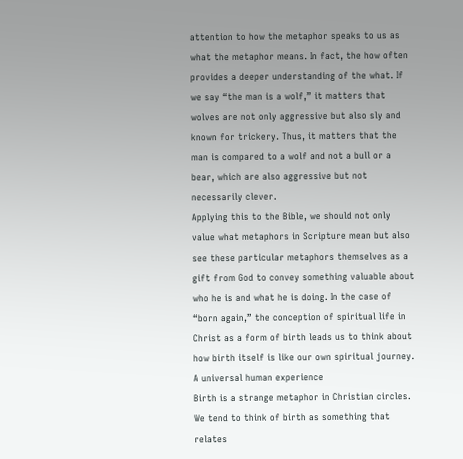attention to how the metaphor speaks to us as what the metaphor means. In fact, the how often provides a deeper understanding of the what. If we say “the man is a wolf,” it matters that wolves are not only aggressive but also sly and known for trickery. Thus, it matters that the man is compared to a wolf and not a bull or a bear, which are also aggressive but not necessarily clever.
Applying this to the Bible, we should not only value what metaphors in Scripture mean but also see these particular metaphors themselves as a gift from God to convey something valuable about who he is and what he is doing. In the case of “born again,” the conception of spiritual life in Christ as a form of birth leads us to think about how birth itself is like our own spiritual journey.
A universal human experience
Birth is a strange metaphor in Christian circles. We tend to think of birth as something that relates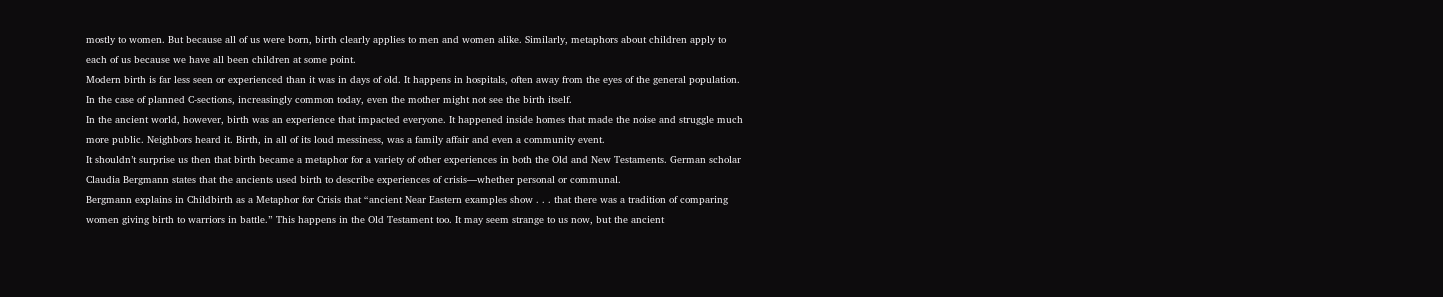mostly to women. But because all of us were born, birth clearly applies to men and women alike. Similarly, metaphors about children apply to each of us because we have all been children at some point.
Modern birth is far less seen or experienced than it was in days of old. It happens in hospitals, often away from the eyes of the general population. In the case of planned C-sections, increasingly common today, even the mother might not see the birth itself.
In the ancient world, however, birth was an experience that impacted everyone. It happened inside homes that made the noise and struggle much more public. Neighbors heard it. Birth, in all of its loud messiness, was a family affair and even a community event.
It shouldn’t surprise us then that birth became a metaphor for a variety of other experiences in both the Old and New Testaments. German scholar Claudia Bergmann states that the ancients used birth to describe experiences of crisis—whether personal or communal.
Bergmann explains in Childbirth as a Metaphor for Crisis that “ancient Near Eastern examples show . . . that there was a tradition of comparing women giving birth to warriors in battle.” This happens in the Old Testament too. It may seem strange to us now, but the ancient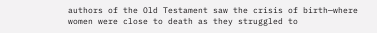authors of the Old Testament saw the crisis of birth—where women were close to death as they struggled to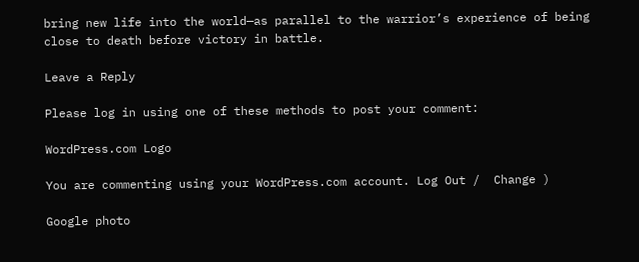bring new life into the world—as parallel to the warrior’s experience of being close to death before victory in battle.

Leave a Reply

Please log in using one of these methods to post your comment:

WordPress.com Logo

You are commenting using your WordPress.com account. Log Out /  Change )

Google photo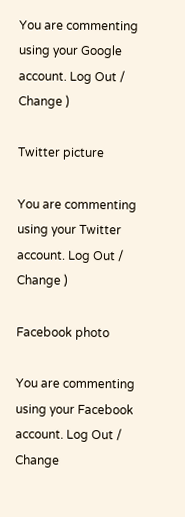You are commenting using your Google account. Log Out /  Change )

Twitter picture

You are commenting using your Twitter account. Log Out /  Change )

Facebook photo

You are commenting using your Facebook account. Log Out /  Change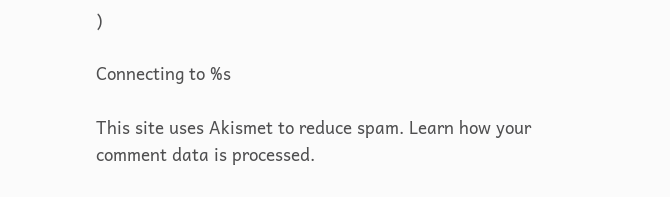)

Connecting to %s

This site uses Akismet to reduce spam. Learn how your comment data is processed.